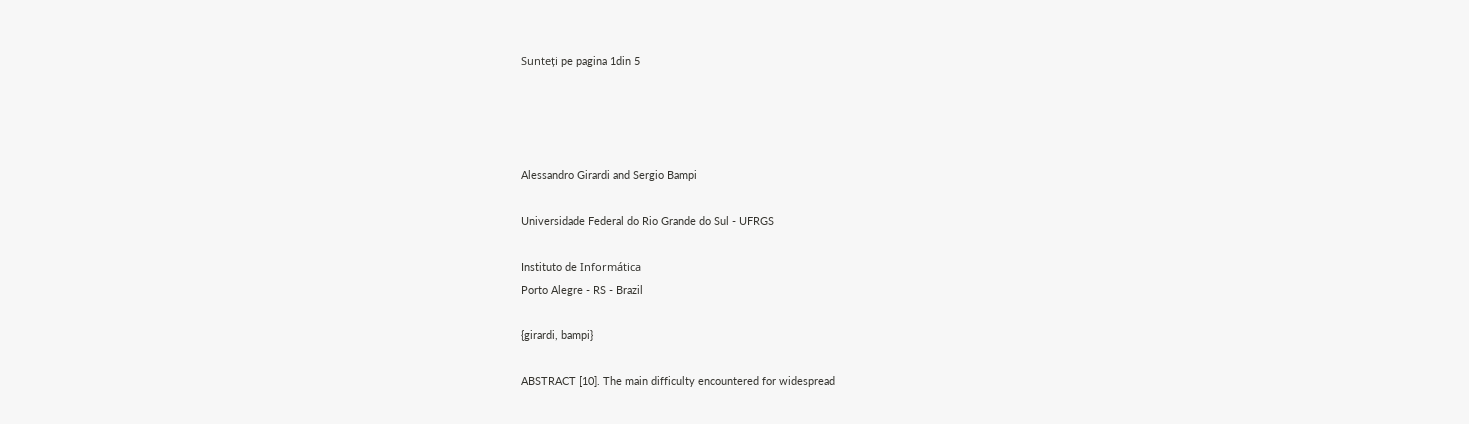Sunteți pe pagina 1din 5




Alessandro Girardi and Sergio Bampi

Universidade Federal do Rio Grande do Sul - UFRGS

Instituto de Informática
Porto Alegre - RS - Brazil

{girardi, bampi}

ABSTRACT [10]. The main difficulty encountered for widespread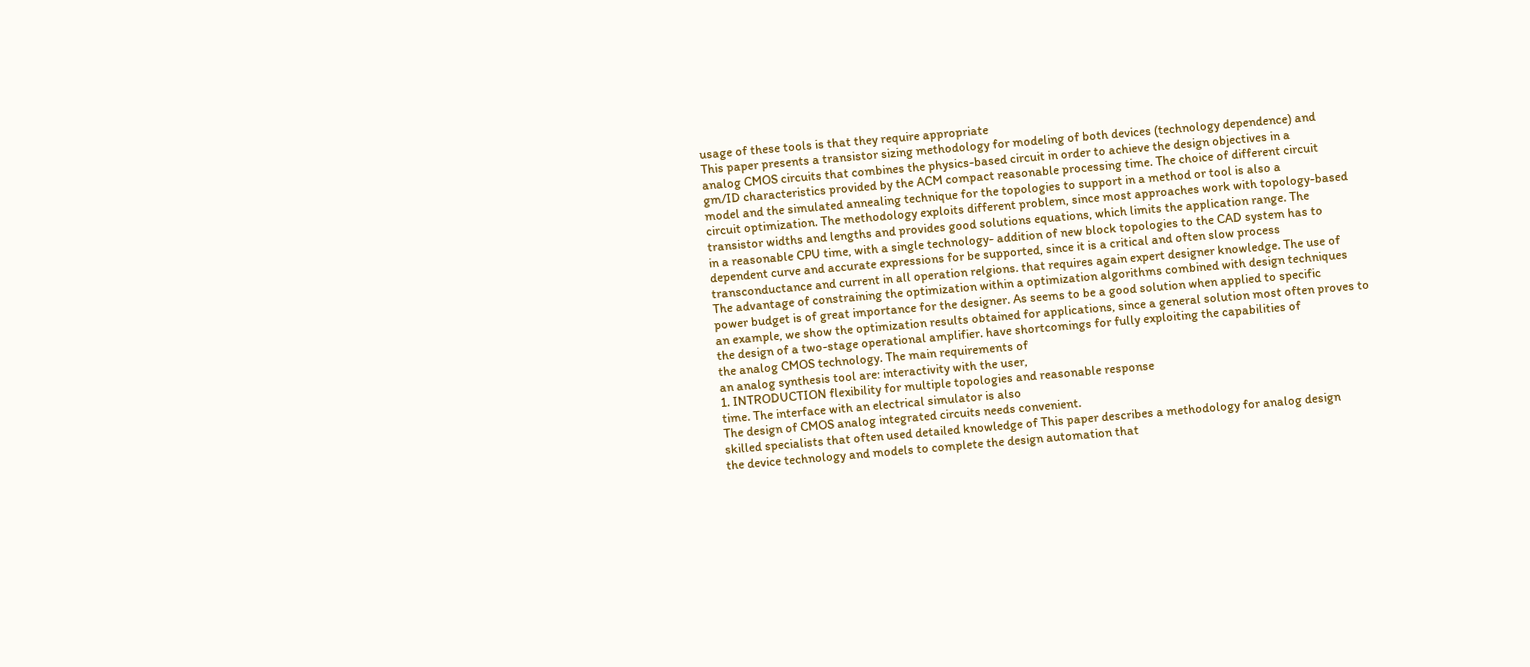usage of these tools is that they require appropriate
This paper presents a transistor sizing methodology for modeling of both devices (technology dependence) and
analog CMOS circuits that combines the physics-based circuit in order to achieve the design objectives in a
gm/ID characteristics provided by the ACM compact reasonable processing time. The choice of different circuit
model and the simulated annealing technique for the topologies to support in a method or tool is also a
circuit optimization. The methodology exploits different problem, since most approaches work with topology-based
transistor widths and lengths and provides good solutions equations, which limits the application range. The
in a reasonable CPU time, with a single technology- addition of new block topologies to the CAD system has to
dependent curve and accurate expressions for be supported, since it is a critical and often slow process
transconductance and current in all operation relgions. that requires again expert designer knowledge. The use of
The advantage of constraining the optimization within a optimization algorithms combined with design techniques
power budget is of great importance for the designer. As seems to be a good solution when applied to specific
an example, we show the optimization results obtained for applications, since a general solution most often proves to
the design of a two-stage operational amplifier. have shortcomings for fully exploiting the capabilities of
the analog CMOS technology. The main requirements of
an analog synthesis tool are: interactivity with the user,
1. INTRODUCTION flexibility for multiple topologies and reasonable response
time. The interface with an electrical simulator is also
The design of CMOS analog integrated circuits needs convenient.
skilled specialists that often used detailed knowledge of This paper describes a methodology for analog design
the device technology and models to complete the design automation that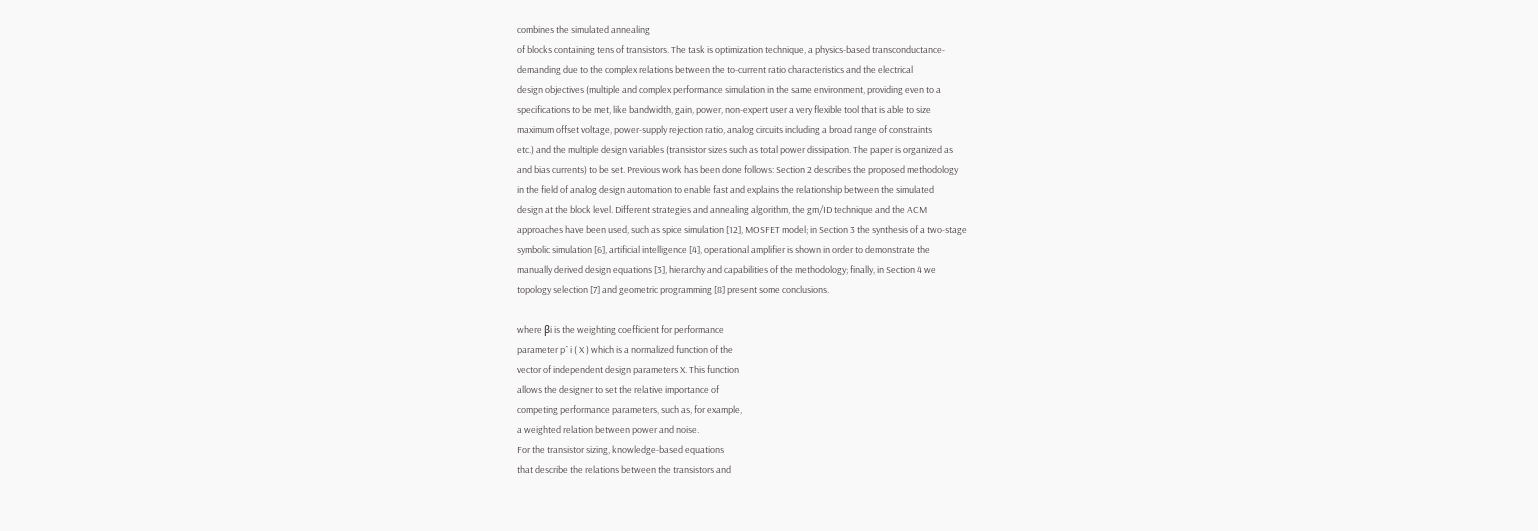combines the simulated annealing
of blocks containing tens of transistors. The task is optimization technique, a physics-based transconductance-
demanding due to the complex relations between the to-current ratio characteristics and the electrical
design objectives (multiple and complex performance simulation in the same environment, providing even to a
specifications to be met, like bandwidth, gain, power, non-expert user a very flexible tool that is able to size
maximum offset voltage, power-supply rejection ratio, analog circuits including a broad range of constraints
etc.) and the multiple design variables (transistor sizes such as total power dissipation. The paper is organized as
and bias currents) to be set. Previous work has been done follows: Section 2 describes the proposed methodology
in the field of analog design automation to enable fast and explains the relationship between the simulated
design at the block level. Different strategies and annealing algorithm, the gm/ID technique and the ACM
approaches have been used, such as spice simulation [12], MOSFET model; in Section 3 the synthesis of a two-stage
symbolic simulation [6], artificial intelligence [4], operational amplifier is shown in order to demonstrate the
manually derived design equations [3], hierarchy and capabilities of the methodology; finally, in Section 4 we
topology selection [7] and geometric programming [8] present some conclusions.

where βi is the weighting coefficient for performance
parameter pˆ i ( X ) which is a normalized function of the
vector of independent design parameters X. This function
allows the designer to set the relative importance of
competing performance parameters, such as, for example,
a weighted relation between power and noise.
For the transistor sizing, knowledge-based equations
that describe the relations between the transistors and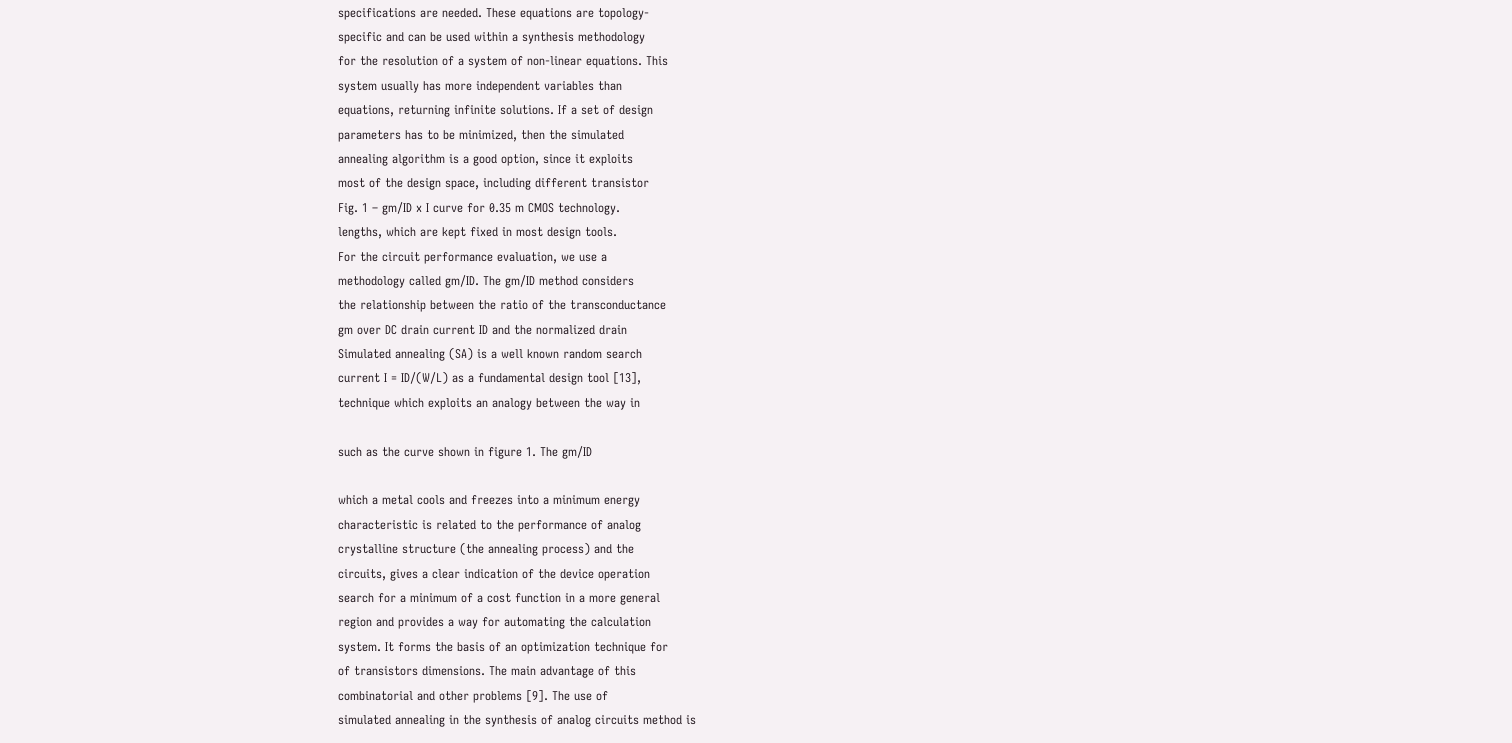specifications are needed. These equations are topology-
specific and can be used within a synthesis methodology
for the resolution of a system of non-linear equations. This
system usually has more independent variables than
equations, returning infinite solutions. If a set of design
parameters has to be minimized, then the simulated
annealing algorithm is a good option, since it exploits
most of the design space, including different transistor
Fig. 1 – gm/ID x I curve for 0.35 m CMOS technology.
lengths, which are kept fixed in most design tools.
For the circuit performance evaluation, we use a
methodology called gm/ID. The gm/ID method considers
the relationship between the ratio of the transconductance
gm over DC drain current ID and the normalized drain
Simulated annealing (SA) is a well known random search
current I = ID/(W/L) as a fundamental design tool [13],
technique which exploits an analogy between the way in

such as the curve shown in figure 1. The gm/ID

which a metal cools and freezes into a minimum energy
characteristic is related to the performance of analog
crystalline structure (the annealing process) and the
circuits, gives a clear indication of the device operation
search for a minimum of a cost function in a more general
region and provides a way for automating the calculation
system. It forms the basis of an optimization technique for
of transistors dimensions. The main advantage of this
combinatorial and other problems [9]. The use of
simulated annealing in the synthesis of analog circuits method is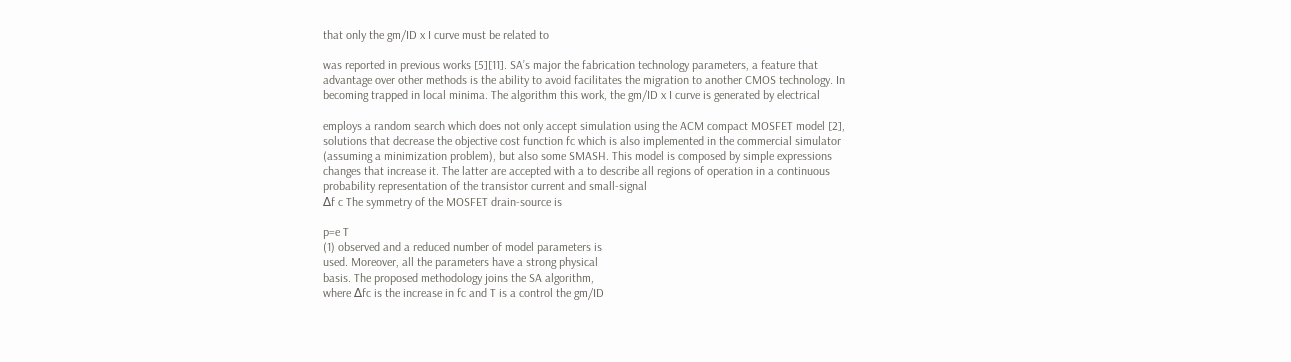that only the gm/ID x I curve must be related to

was reported in previous works [5][11]. SA’s major the fabrication technology parameters, a feature that
advantage over other methods is the ability to avoid facilitates the migration to another CMOS technology. In
becoming trapped in local minima. The algorithm this work, the gm/ID x I curve is generated by electrical

employs a random search which does not only accept simulation using the ACM compact MOSFET model [2],
solutions that decrease the objective cost function fc which is also implemented in the commercial simulator
(assuming a minimization problem), but also some SMASH. This model is composed by simple expressions
changes that increase it. The latter are accepted with a to describe all regions of operation in a continuous
probability representation of the transistor current and small-signal
∆f c The symmetry of the MOSFET drain-source is

p=e T
(1) observed and a reduced number of model parameters is
used. Moreover, all the parameters have a strong physical
basis. The proposed methodology joins the SA algorithm,
where ∆fc is the increase in fc and T is a control the gm/ID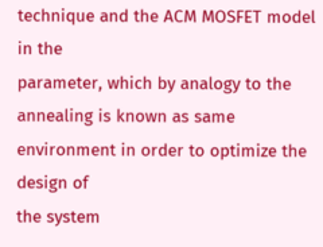technique and the ACM MOSFET model in the
parameter, which by analogy to the annealing is known as same environment in order to optimize the design of
the system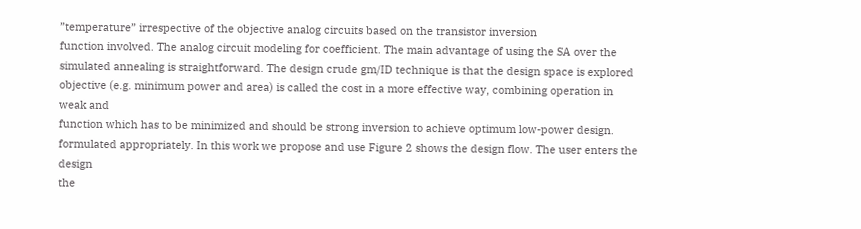”temperature” irrespective of the objective analog circuits based on the transistor inversion
function involved. The analog circuit modeling for coefficient. The main advantage of using the SA over the
simulated annealing is straightforward. The design crude gm/ID technique is that the design space is explored
objective (e.g. minimum power and area) is called the cost in a more effective way, combining operation in weak and
function which has to be minimized and should be strong inversion to achieve optimum low-power design.
formulated appropriately. In this work we propose and use Figure 2 shows the design flow. The user enters the design
the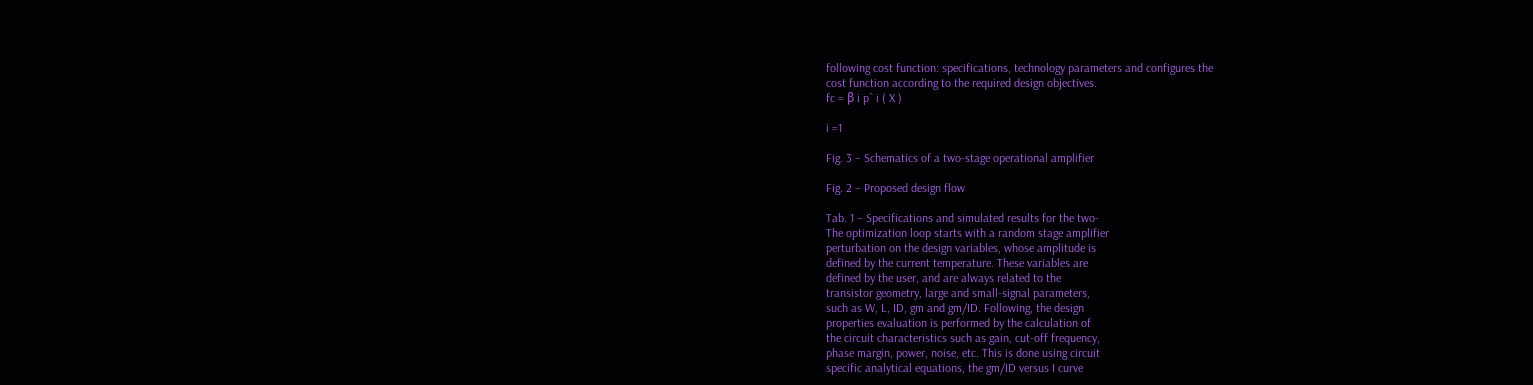following cost function: specifications, technology parameters and configures the
cost function according to the required design objectives.
fc = β i pˆ i ( X )

i =1

Fig. 3 – Schematics of a two-stage operational amplifier

Fig. 2 – Proposed design flow

Tab. 1 – Specifications and simulated results for the two-
The optimization loop starts with a random stage amplifier
perturbation on the design variables, whose amplitude is
defined by the current temperature. These variables are
defined by the user, and are always related to the
transistor geometry, large and small-signal parameters,
such as W, L, ID, gm and gm/ID. Following, the design
properties evaluation is performed by the calculation of
the circuit characteristics such as gain, cut-off frequency,
phase margin, power, noise, etc. This is done using circuit
specific analytical equations, the gm/ID versus I curve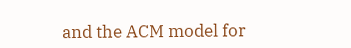and the ACM model for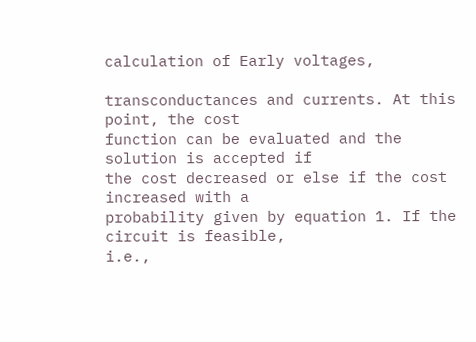calculation of Early voltages,

transconductances and currents. At this point, the cost
function can be evaluated and the solution is accepted if
the cost decreased or else if the cost increased with a
probability given by equation 1. If the circuit is feasible,
i.e.,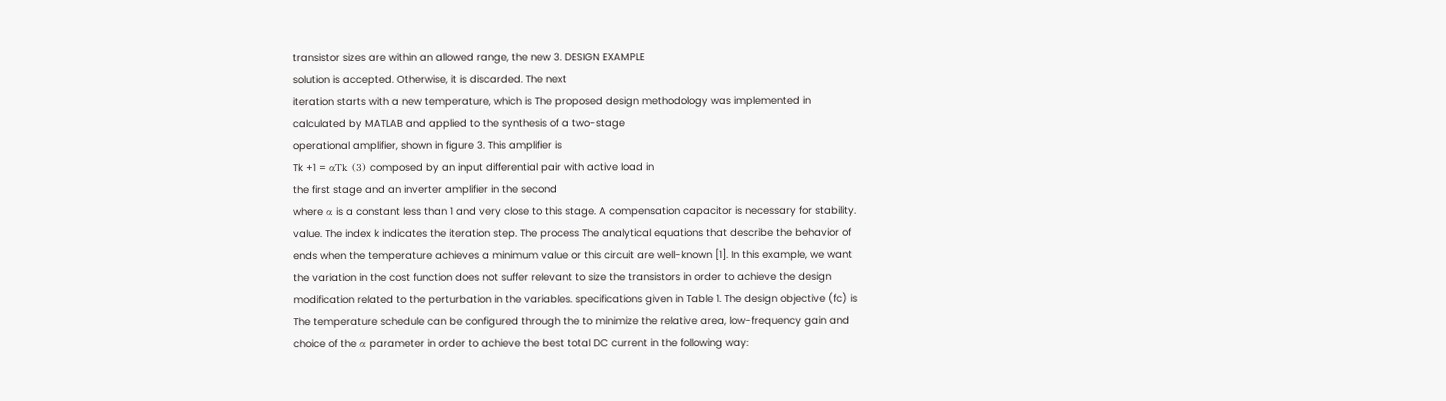transistor sizes are within an allowed range, the new 3. DESIGN EXAMPLE
solution is accepted. Otherwise, it is discarded. The next
iteration starts with a new temperature, which is The proposed design methodology was implemented in
calculated by MATLAB and applied to the synthesis of a two-stage
operational amplifier, shown in figure 3. This amplifier is
Tk +1 = αTk (3) composed by an input differential pair with active load in
the first stage and an inverter amplifier in the second
where α is a constant less than 1 and very close to this stage. A compensation capacitor is necessary for stability.
value. The index k indicates the iteration step. The process The analytical equations that describe the behavior of
ends when the temperature achieves a minimum value or this circuit are well-known [1]. In this example, we want
the variation in the cost function does not suffer relevant to size the transistors in order to achieve the design
modification related to the perturbation in the variables. specifications given in Table 1. The design objective (fc) is
The temperature schedule can be configured through the to minimize the relative area, low-frequency gain and
choice of the α parameter in order to achieve the best total DC current in the following way: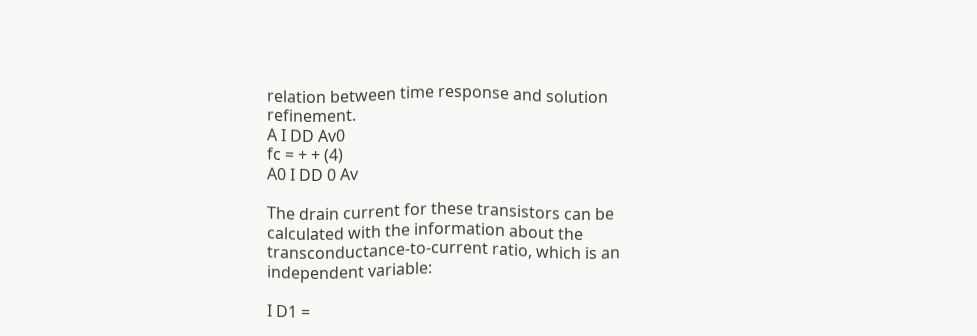relation between time response and solution refinement.
A I DD Av0
fc = + + (4)
A0 I DD 0 Av

The drain current for these transistors can be
calculated with the information about the
transconductance-to-current ratio, which is an
independent variable:

I D1 =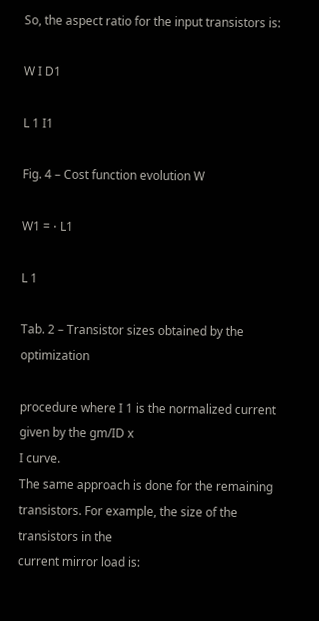So, the aspect ratio for the input transistors is:

W I D1

L 1 I1

Fig. 4 – Cost function evolution W

W1 = ⋅ L1

L 1

Tab. 2 – Transistor sizes obtained by the optimization

procedure where I 1 is the normalized current given by the gm/ID x
I curve.
The same approach is done for the remaining
transistors. For example, the size of the transistors in the
current mirror load is: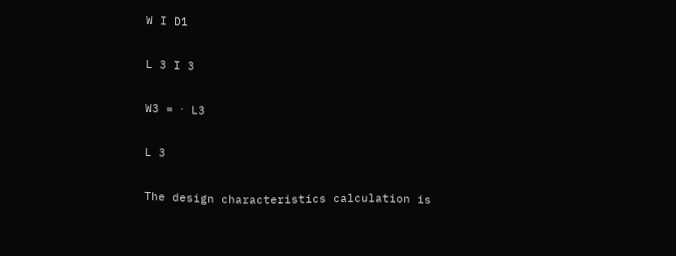W I D1

L 3 I 3

W3 = ⋅ L3

L 3

The design characteristics calculation is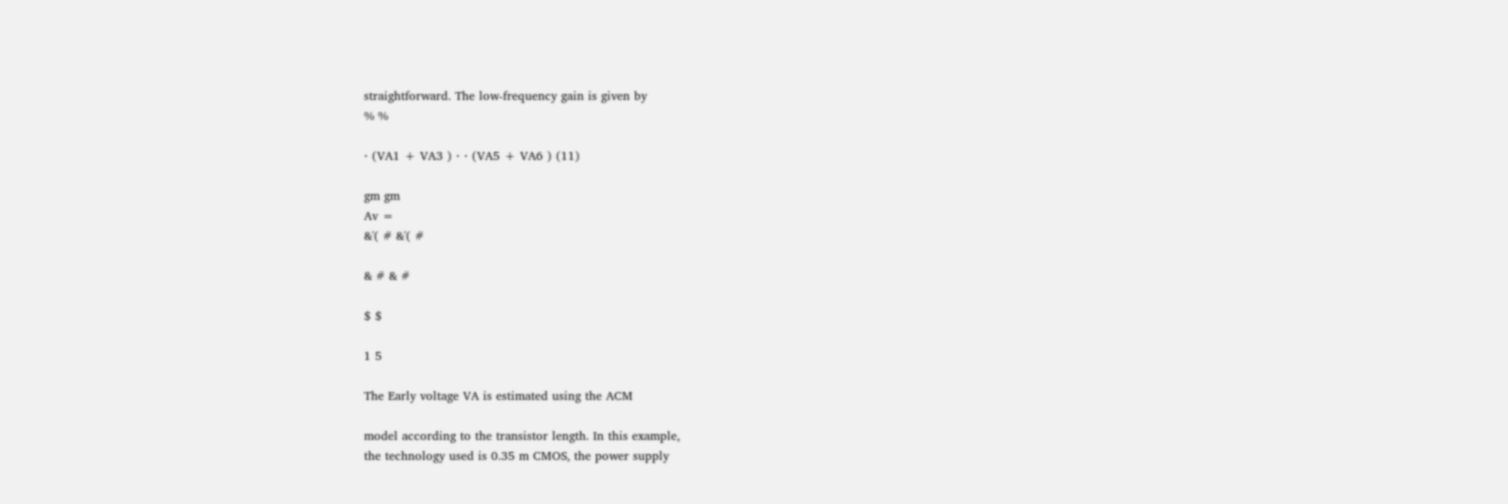straightforward. The low-frequency gain is given by
% %

⋅ (VA1 + VA3 ) ⋅ ⋅ (VA5 + VA6 ) (11)

gm gm
Av =
&'( # &'( #

& # & #

$ $

1 5

The Early voltage VA is estimated using the ACM

model according to the transistor length. In this example,
the technology used is 0.35 m CMOS, the power supply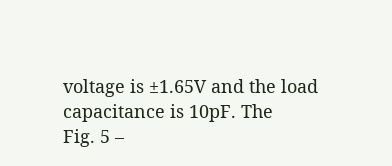voltage is ±1.65V and the load capacitance is 10pF. The
Fig. 5 –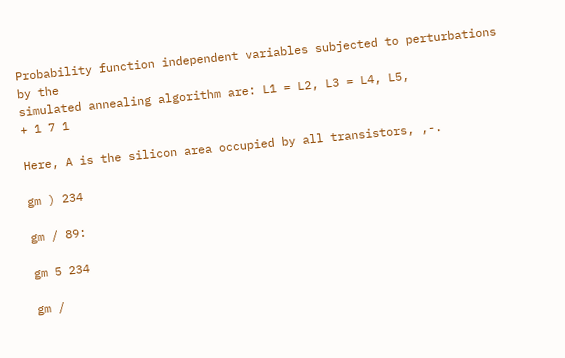Probability function independent variables subjected to perturbations by the
simulated annealing algorithm are: L1 = L2, L3 = L4, L5,
+ 1 7 1

Here, A is the silicon area occupied by all transistors, ,-.

gm ) 234

gm / 89:

gm 5 234

gm /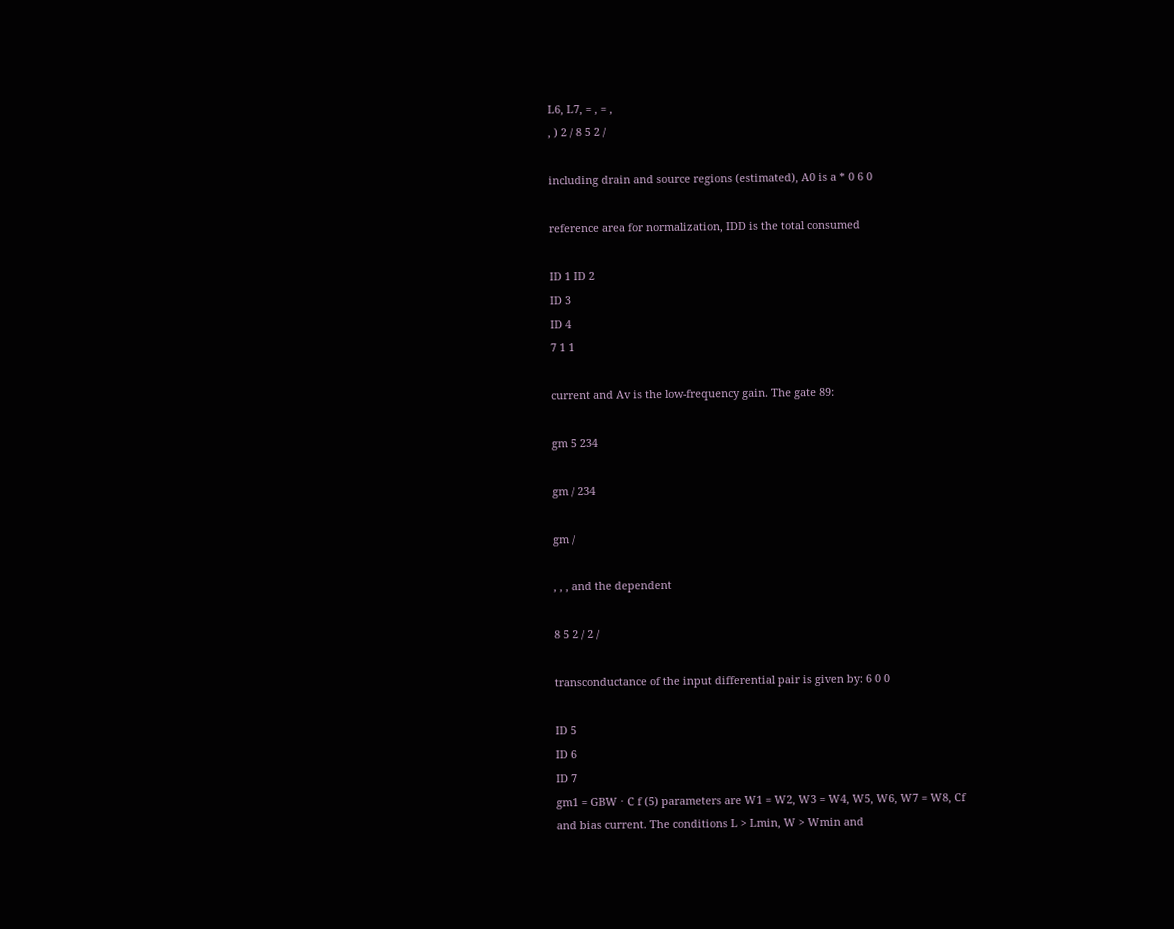L6, L7, = , = ,
, ) 2 / 8 5 2 /

including drain and source regions (estimated), A0 is a * 0 6 0

reference area for normalization, IDD is the total consumed

ID 1 ID 2
ID 3
ID 4
7 1 1

current and Av is the low-frequency gain. The gate 89:

gm 5 234

gm / 234

gm /

, , , and the dependent

8 5 2 / 2 /

transconductance of the input differential pair is given by: 6 0 0

ID 5
ID 6
ID 7
gm1 = GBW ⋅ C f (5) parameters are W1 = W2, W3 = W4, W5, W6, W7 = W8, Cf
and bias current. The conditions L > Lmin, W > Wmin and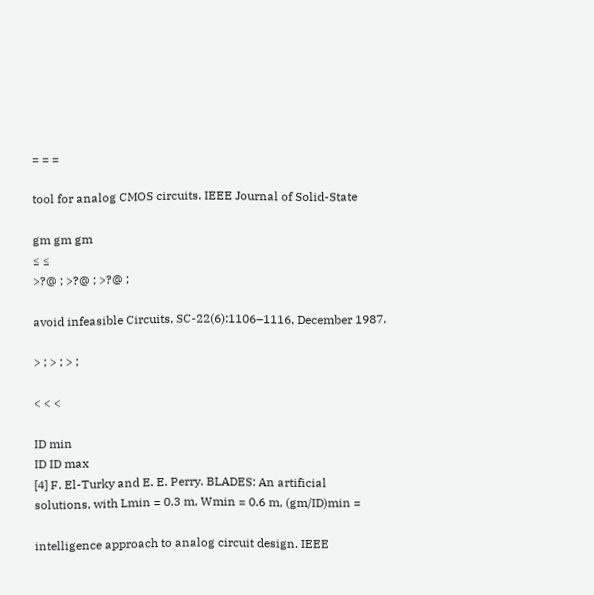= = =

tool for analog CMOS circuits. IEEE Journal of Solid-State

gm gm gm
≤ ≤
>?@ ; >?@ ; >?@ ;

avoid infeasible Circuits, SC-22(6):1106–1116, December 1987.

> ; > ; > ;

< < <

ID min
ID ID max
[4] F. El-Turky and E. E. Perry. BLADES: An artificial
solutions, with Lmin = 0.3 m, Wmin = 0.6 m, (gm/ID)min =

intelligence approach to analog circuit design. IEEE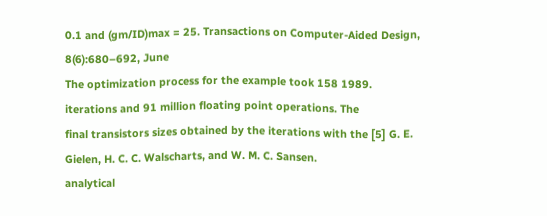0.1 and (gm/ID)max = 25. Transactions on Computer-Aided Design, 8(6):680–692, June
The optimization process for the example took 158 1989.
iterations and 91 million floating point operations. The
final transistors sizes obtained by the iterations with the [5] G. E. Gielen, H. C. C. Walscharts, and W. M. C. Sansen.
analytical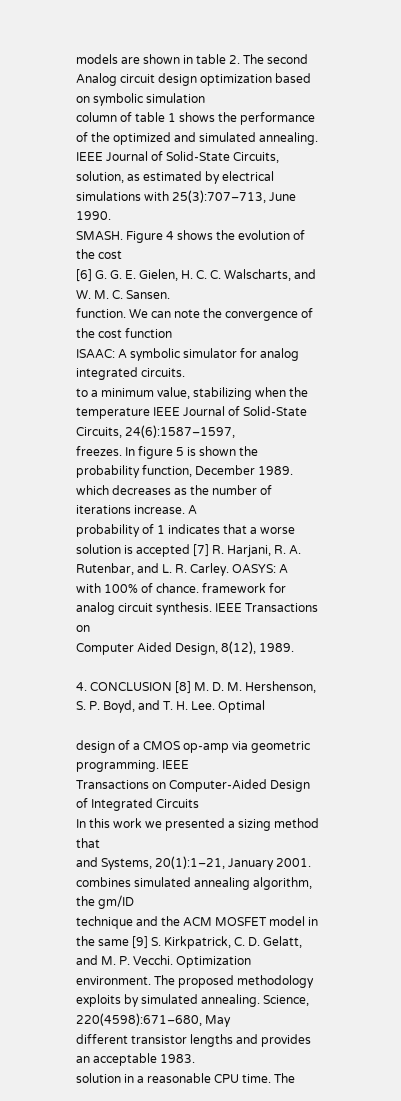models are shown in table 2. The second Analog circuit design optimization based on symbolic simulation
column of table 1 shows the performance of the optimized and simulated annealing. IEEE Journal of Solid-State Circuits,
solution, as estimated by electrical simulations with 25(3):707–713, June 1990.
SMASH. Figure 4 shows the evolution of the cost
[6] G. G. E. Gielen, H. C. C. Walscharts, and W. M. C. Sansen.
function. We can note the convergence of the cost function
ISAAC: A symbolic simulator for analog integrated circuits.
to a minimum value, stabilizing when the temperature IEEE Journal of Solid-State Circuits, 24(6):1587–1597,
freezes. In figure 5 is shown the probability function, December 1989.
which decreases as the number of iterations increase. A
probability of 1 indicates that a worse solution is accepted [7] R. Harjani, R. A. Rutenbar, and L. R. Carley. OASYS: A
with 100% of chance. framework for analog circuit synthesis. IEEE Transactions on
Computer Aided Design, 8(12), 1989.

4. CONCLUSION [8] M. D. M. Hershenson, S. P. Boyd, and T. H. Lee. Optimal

design of a CMOS op-amp via geometric programming. IEEE
Transactions on Computer-Aided Design of Integrated Circuits
In this work we presented a sizing method that
and Systems, 20(1):1–21, January 2001.
combines simulated annealing algorithm, the gm/ID
technique and the ACM MOSFET model in the same [9] S. Kirkpatrick, C. D. Gelatt, and M. P. Vecchi. Optimization
environment. The proposed methodology exploits by simulated annealing. Science, 220(4598):671–680, May
different transistor lengths and provides an acceptable 1983.
solution in a reasonable CPU time. The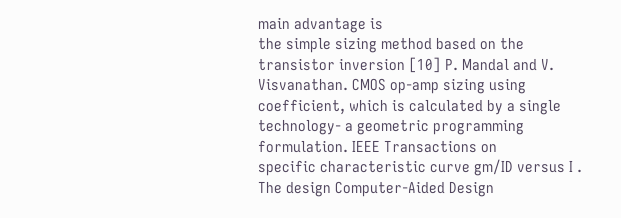main advantage is
the simple sizing method based on the transistor inversion [10] P. Mandal and V. Visvanathan. CMOS op-amp sizing using
coefficient, which is calculated by a single technology- a geometric programming formulation. IEEE Transactions on
specific characteristic curve gm/ID versus I . The design Computer-Aided Design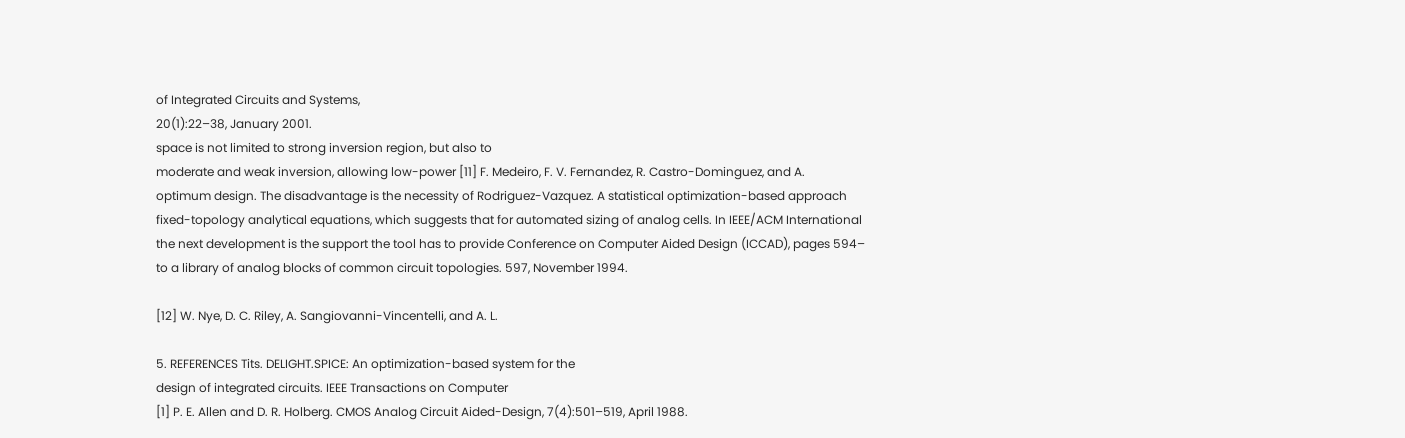of Integrated Circuits and Systems,
20(1):22–38, January 2001.
space is not limited to strong inversion region, but also to
moderate and weak inversion, allowing low-power [11] F. Medeiro, F. V. Fernandez, R. Castro-Dominguez, and A.
optimum design. The disadvantage is the necessity of Rodriguez-Vazquez. A statistical optimization-based approach
fixed-topology analytical equations, which suggests that for automated sizing of analog cells. In IEEE/ACM International
the next development is the support the tool has to provide Conference on Computer Aided Design (ICCAD), pages 594–
to a library of analog blocks of common circuit topologies. 597, November 1994.

[12] W. Nye, D. C. Riley, A. Sangiovanni-Vincentelli, and A. L.

5. REFERENCES Tits. DELIGHT.SPICE: An optimization-based system for the
design of integrated circuits. IEEE Transactions on Computer
[1] P. E. Allen and D. R. Holberg. CMOS Analog Circuit Aided-Design, 7(4):501–519, April 1988.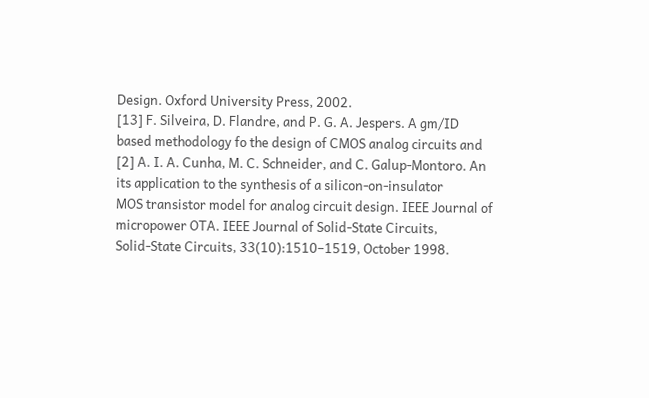Design. Oxford University Press, 2002.
[13] F. Silveira, D. Flandre, and P. G. A. Jespers. A gm/ID
based methodology fo the design of CMOS analog circuits and
[2] A. I. A. Cunha, M. C. Schneider, and C. Galup-Montoro. An
its application to the synthesis of a silicon-on-insulator
MOS transistor model for analog circuit design. IEEE Journal of
micropower OTA. IEEE Journal of Solid-State Circuits,
Solid-State Circuits, 33(10):1510–1519, October 1998.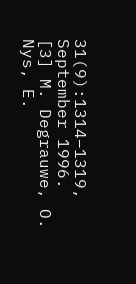31(9):1314–1319, September 1996.
[3] M. Degrauwe, O. Nys, E.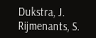Dukstra, J. Rijmenants, S.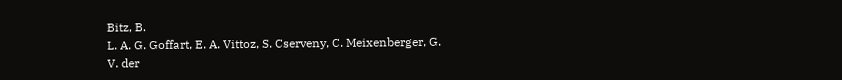Bitz, B.
L. A. G. Goffart, E. A. Vittoz, S. Cserveny, C. Meixenberger, G.
V. der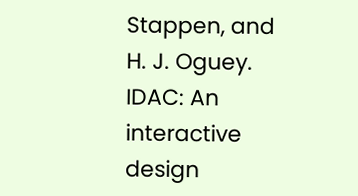Stappen, and H. J. Oguey. IDAC: An interactive design